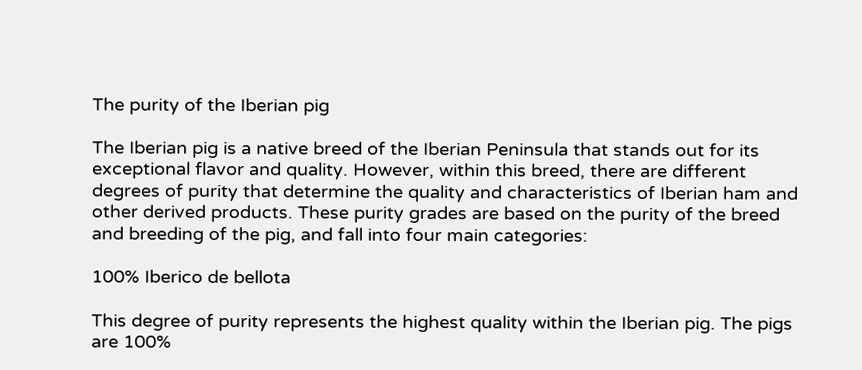The purity of the Iberian pig

The Iberian pig is a native breed of the Iberian Peninsula that stands out for its exceptional flavor and quality. However, within this breed, there are different degrees of purity that determine the quality and characteristics of Iberian ham and other derived products. These purity grades are based on the purity of the breed and breeding of the pig, and fall into four main categories:

100% Iberico de bellota

This degree of purity represents the highest quality within the Iberian pig. The pigs are 100%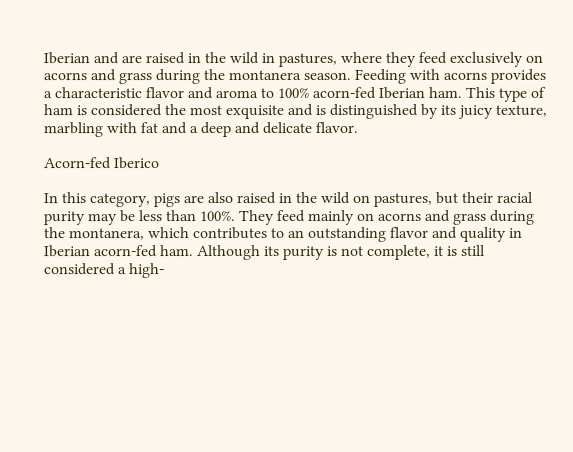Iberian and are raised in the wild in pastures, where they feed exclusively on acorns and grass during the montanera season. Feeding with acorns provides a characteristic flavor and aroma to 100% acorn-fed Iberian ham. This type of ham is considered the most exquisite and is distinguished by its juicy texture, marbling with fat and a deep and delicate flavor.

Acorn-fed Iberico

In this category, pigs are also raised in the wild on pastures, but their racial purity may be less than 100%. They feed mainly on acorns and grass during the montanera, which contributes to an outstanding flavor and quality in Iberian acorn-fed ham. Although its purity is not complete, it is still considered a high-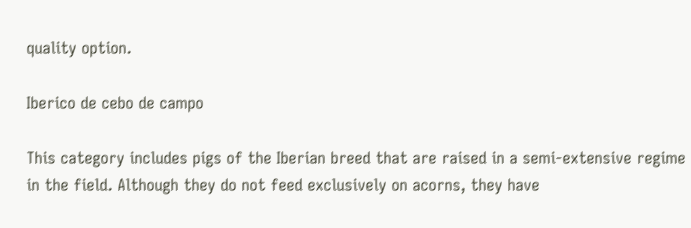quality option.

Iberico de cebo de campo

This category includes pigs of the Iberian breed that are raised in a semi-extensive regime in the field. Although they do not feed exclusively on acorns, they have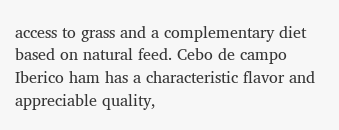access to grass and a complementary diet based on natural feed. Cebo de campo Iberico ham has a characteristic flavor and appreciable quality,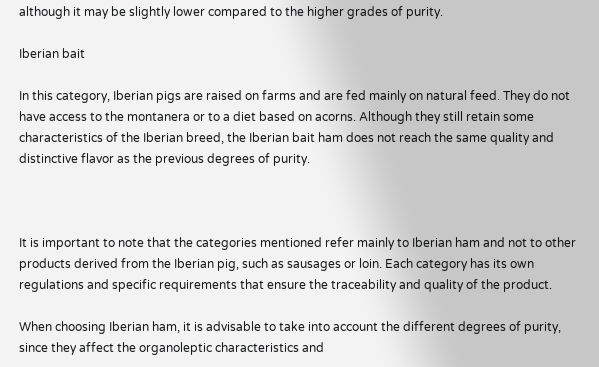although it may be slightly lower compared to the higher grades of purity.

Iberian bait

In this category, Iberian pigs are raised on farms and are fed mainly on natural feed. They do not have access to the montanera or to a diet based on acorns. Although they still retain some characteristics of the Iberian breed, the Iberian bait ham does not reach the same quality and distinctive flavor as the previous degrees of purity.



It is important to note that the categories mentioned refer mainly to Iberian ham and not to other products derived from the Iberian pig, such as sausages or loin. Each category has its own regulations and specific requirements that ensure the traceability and quality of the product.

When choosing Iberian ham, it is advisable to take into account the different degrees of purity, since they affect the organoleptic characteristics and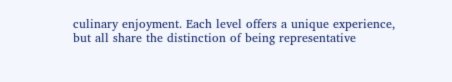culinary enjoyment. Each level offers a unique experience, but all share the distinction of being representative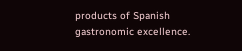products of Spanish gastronomic excellence.